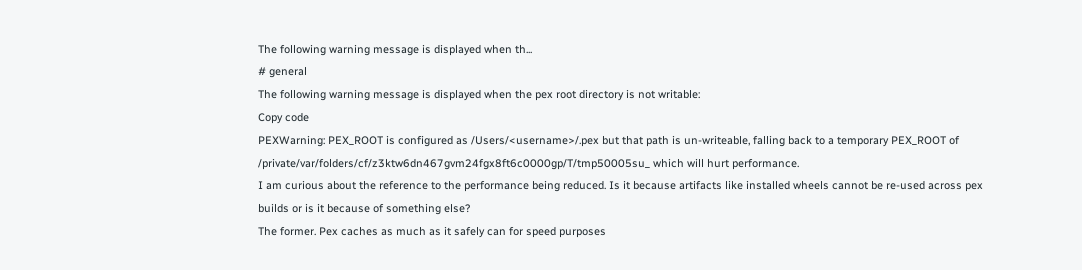The following warning message is displayed when th...
# general
The following warning message is displayed when the pex root directory is not writable:
Copy code
PEXWarning: PEX_ROOT is configured as /Users/<username>/.pex but that path is un-writeable, falling back to a temporary PEX_ROOT of /private/var/folders/cf/z3ktw6dn467gvm24fgx8ft6c0000gp/T/tmp50005su_ which will hurt performance.
I am curious about the reference to the performance being reduced. Is it because artifacts like installed wheels cannot be re-used across pex builds or is it because of something else?
The former. Pex caches as much as it safely can for speed purposes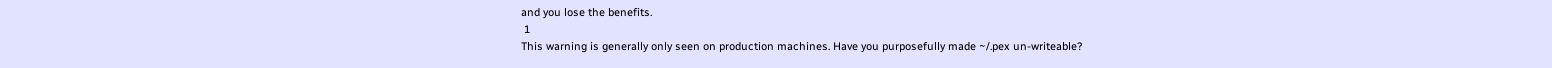and you lose the benefits.
 1
This warning is generally only seen on production machines. Have you purposefully made ~/.pex un-writeable?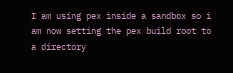I am using pex inside a sandbox so i am now setting the pex build root to a directory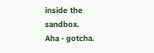inside the sandbox.
Aha - gotcha.